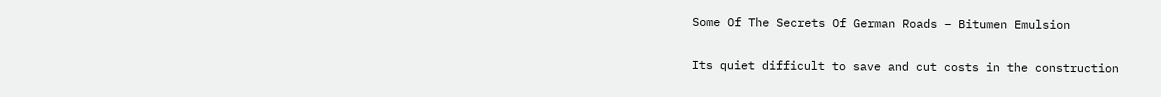Some Of The Secrets Of German Roads – Bitumen Emulsion

Its quiet difficult to save and cut costs in the construction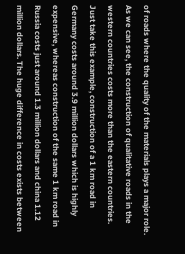of roads where the quality of the materials plays a major role. As we can see, the construction of qualitative roads in the western countries costs more than the eastern countries. Just take this example, construction of a 1 km road in Germany costs around 3.9 million dollars which is highly expensive, whereas construction of the same 1 km road in Russia costs just around 1.3 million dollars and china 1.12 million dollars. The huge difference in costs exists between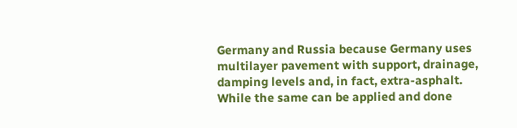Germany and Russia because Germany uses multilayer pavement with support, drainage, damping levels and, in fact, extra-asphalt. While the same can be applied and done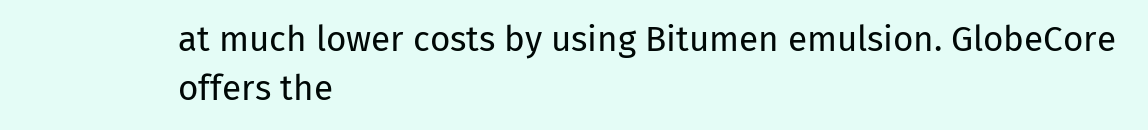at much lower costs by using Bitumen emulsion. GlobeCore offers the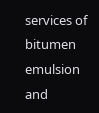services of bitumen emulsion and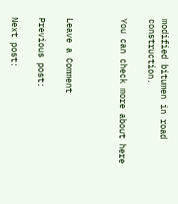modified bitumen in road construction.

You can check more about here



Leave a Comment

Previous post:

Next post: